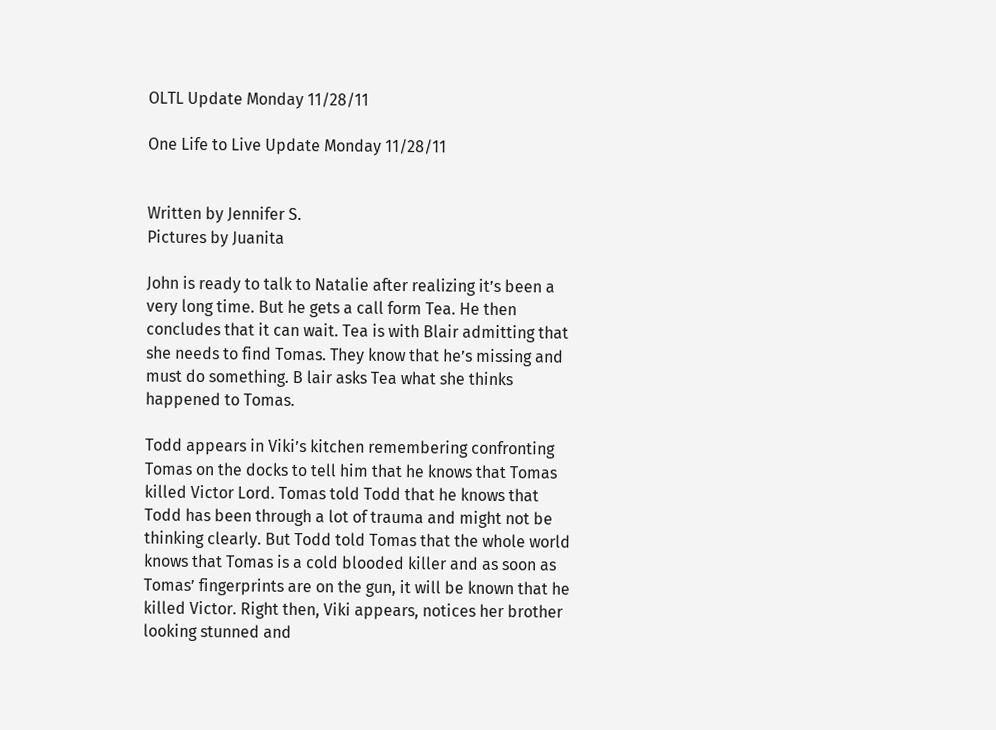OLTL Update Monday 11/28/11

One Life to Live Update Monday 11/28/11


Written by Jennifer S.
Pictures by Juanita

John is ready to talk to Natalie after realizing it’s been a very long time. But he gets a call form Tea. He then concludes that it can wait. Tea is with Blair admitting that she needs to find Tomas. They know that he’s missing and must do something. B lair asks Tea what she thinks happened to Tomas.

Todd appears in Viki’s kitchen remembering confronting Tomas on the docks to tell him that he knows that Tomas killed Victor Lord. Tomas told Todd that he knows that Todd has been through a lot of trauma and might not be thinking clearly. But Todd told Tomas that the whole world knows that Tomas is a cold blooded killer and as soon as Tomas’ fingerprints are on the gun, it will be known that he killed Victor. Right then, Viki appears, notices her brother looking stunned and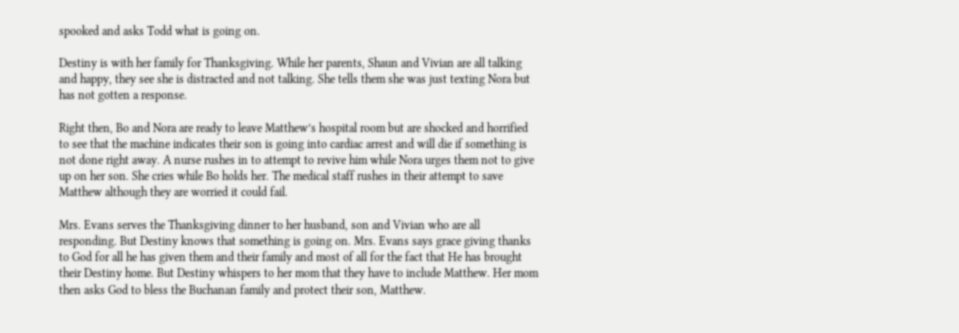spooked and asks Todd what is going on.

Destiny is with her family for Thanksgiving. While her parents, Shaun and Vivian are all talking and happy, they see she is distracted and not talking. She tells them she was just texting Nora but has not gotten a response.

Right then, Bo and Nora are ready to leave Matthew’s hospital room but are shocked and horrified to see that the machine indicates their son is going into cardiac arrest and will die if something is not done right away. A nurse rushes in to attempt to revive him while Nora urges them not to give up on her son. She cries while Bo holds her. The medical staff rushes in their attempt to save Matthew although they are worried it could fail.

Mrs. Evans serves the Thanksgiving dinner to her husband, son and Vivian who are all responding. But Destiny knows that something is going on. Mrs. Evans says grace giving thanks to God for all he has given them and their family and most of all for the fact that He has brought their Destiny home. But Destiny whispers to her mom that they have to include Matthew. Her mom then asks God to bless the Buchanan family and protect their son, Matthew.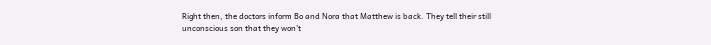Right then, the doctors inform Bo and Nora that Matthew is back. They tell their still unconscious son that they won’t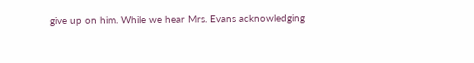give up on him. While we hear Mrs. Evans acknowledging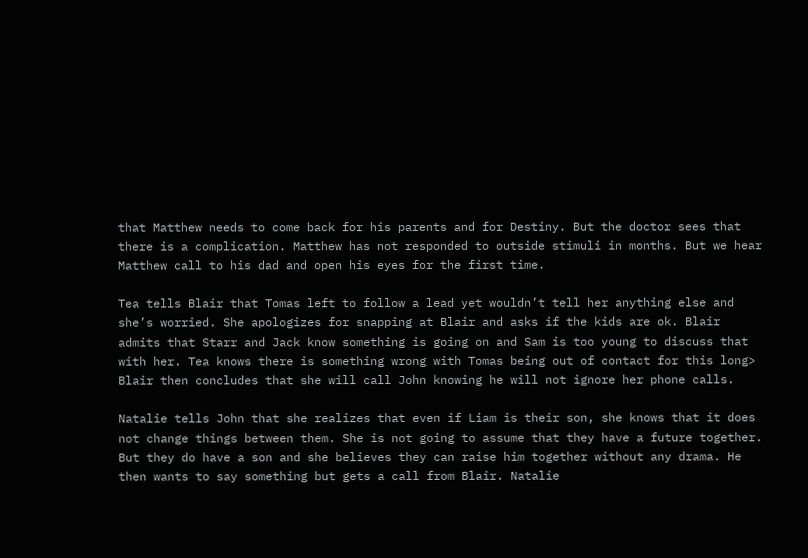that Matthew needs to come back for his parents and for Destiny. But the doctor sees that there is a complication. Matthew has not responded to outside stimuli in months. But we hear Matthew call to his dad and open his eyes for the first time.

Tea tells Blair that Tomas left to follow a lead yet wouldn’t tell her anything else and she’s worried. She apologizes for snapping at Blair and asks if the kids are ok. Blair admits that Starr and Jack know something is going on and Sam is too young to discuss that with her. Tea knows there is something wrong with Tomas being out of contact for this long> Blair then concludes that she will call John knowing he will not ignore her phone calls.

Natalie tells John that she realizes that even if Liam is their son, she knows that it does not change things between them. She is not going to assume that they have a future together. But they do have a son and she believes they can raise him together without any drama. He then wants to say something but gets a call from Blair. Natalie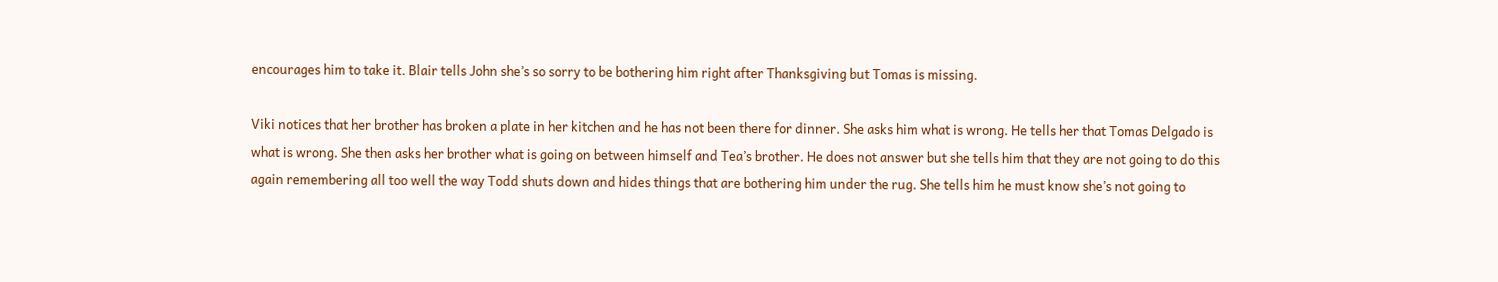encourages him to take it. Blair tells John she’s so sorry to be bothering him right after Thanksgiving but Tomas is missing.

Viki notices that her brother has broken a plate in her kitchen and he has not been there for dinner. She asks him what is wrong. He tells her that Tomas Delgado is what is wrong. She then asks her brother what is going on between himself and Tea’s brother. He does not answer but she tells him that they are not going to do this again remembering all too well the way Todd shuts down and hides things that are bothering him under the rug. She tells him he must know she’s not going to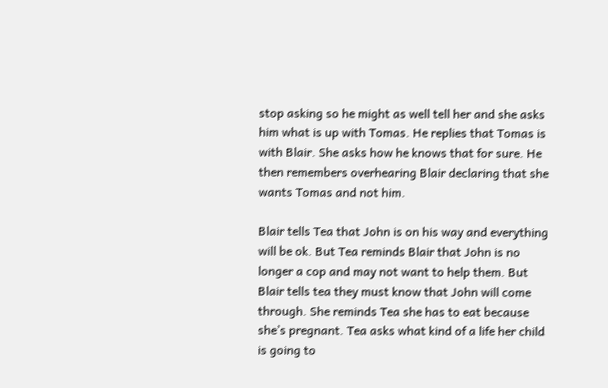stop asking so he might as well tell her and she asks him what is up with Tomas. He replies that Tomas is with Blair. She asks how he knows that for sure. He then remembers overhearing Blair declaring that she wants Tomas and not him.

Blair tells Tea that John is on his way and everything will be ok. But Tea reminds Blair that John is no longer a cop and may not want to help them. But Blair tells tea they must know that John will come through. She reminds Tea she has to eat because she’s pregnant. Tea asks what kind of a life her child is going to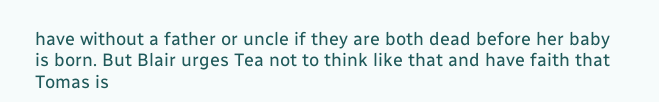have without a father or uncle if they are both dead before her baby is born. But Blair urges Tea not to think like that and have faith that Tomas is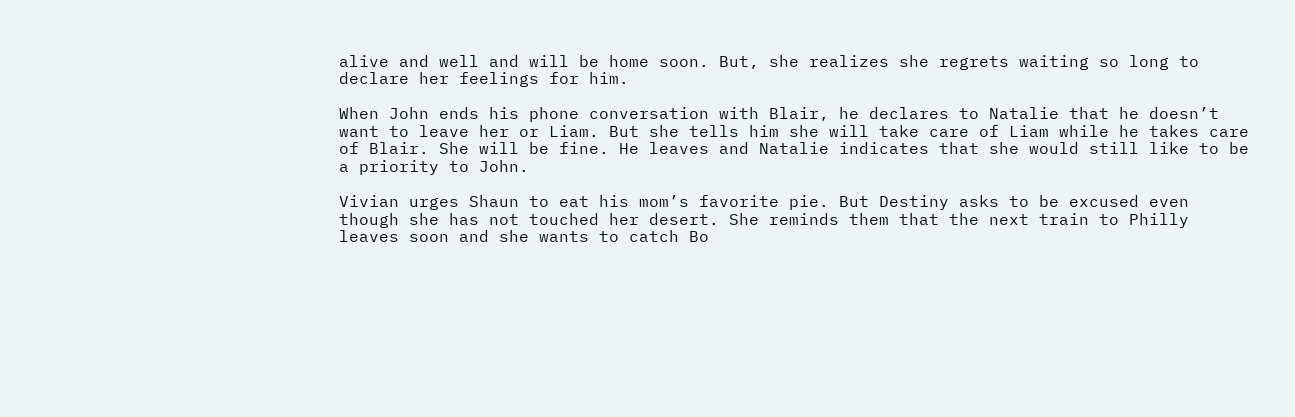alive and well and will be home soon. But, she realizes she regrets waiting so long to declare her feelings for him.

When John ends his phone conversation with Blair, he declares to Natalie that he doesn’t want to leave her or Liam. But she tells him she will take care of Liam while he takes care of Blair. She will be fine. He leaves and Natalie indicates that she would still like to be a priority to John.

Vivian urges Shaun to eat his mom’s favorite pie. But Destiny asks to be excused even though she has not touched her desert. She reminds them that the next train to Philly leaves soon and she wants to catch Bo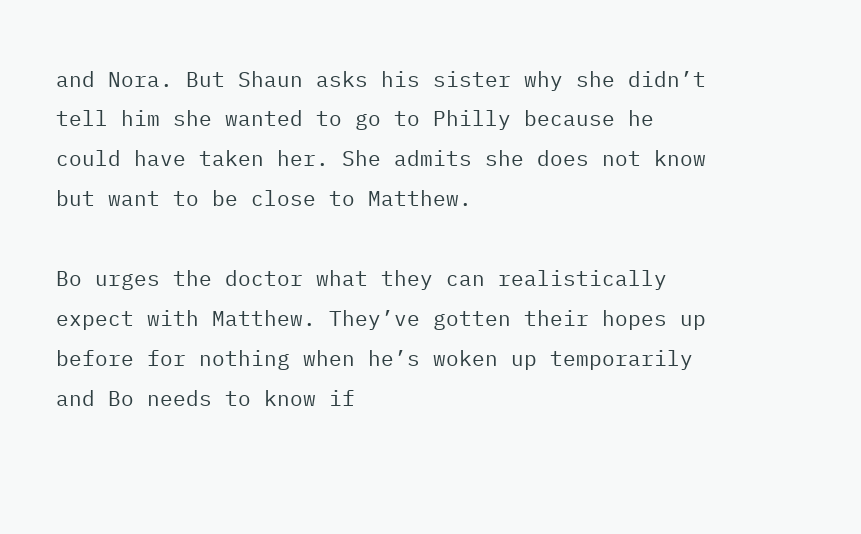and Nora. But Shaun asks his sister why she didn’t tell him she wanted to go to Philly because he could have taken her. She admits she does not know but want to be close to Matthew.

Bo urges the doctor what they can realistically expect with Matthew. They’ve gotten their hopes up before for nothing when he’s woken up temporarily and Bo needs to know if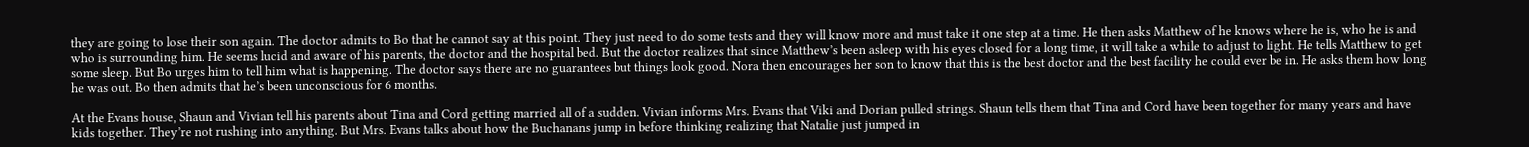they are going to lose their son again. The doctor admits to Bo that he cannot say at this point. They just need to do some tests and they will know more and must take it one step at a time. He then asks Matthew of he knows where he is, who he is and who is surrounding him. He seems lucid and aware of his parents, the doctor and the hospital bed. But the doctor realizes that since Matthew’s been asleep with his eyes closed for a long time, it will take a while to adjust to light. He tells Matthew to get some sleep. But Bo urges him to tell him what is happening. The doctor says there are no guarantees but things look good. Nora then encourages her son to know that this is the best doctor and the best facility he could ever be in. He asks them how long he was out. Bo then admits that he’s been unconscious for 6 months.

At the Evans house, Shaun and Vivian tell his parents about Tina and Cord getting married all of a sudden. Vivian informs Mrs. Evans that Viki and Dorian pulled strings. Shaun tells them that Tina and Cord have been together for many years and have kids together. They’re not rushing into anything. But Mrs. Evans talks about how the Buchanans jump in before thinking realizing that Natalie just jumped in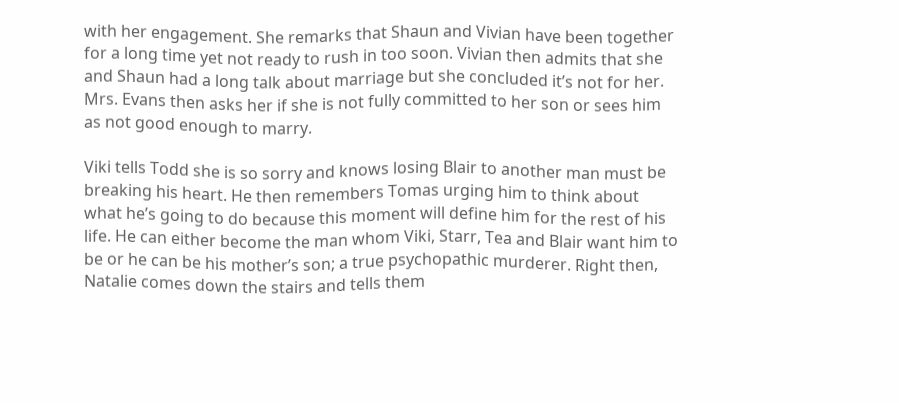with her engagement. She remarks that Shaun and Vivian have been together for a long time yet not ready to rush in too soon. Vivian then admits that she and Shaun had a long talk about marriage but she concluded it’s not for her. Mrs. Evans then asks her if she is not fully committed to her son or sees him as not good enough to marry.

Viki tells Todd she is so sorry and knows losing Blair to another man must be breaking his heart. He then remembers Tomas urging him to think about what he’s going to do because this moment will define him for the rest of his life. He can either become the man whom Viki, Starr, Tea and Blair want him to be or he can be his mother’s son; a true psychopathic murderer. Right then, Natalie comes down the stairs and tells them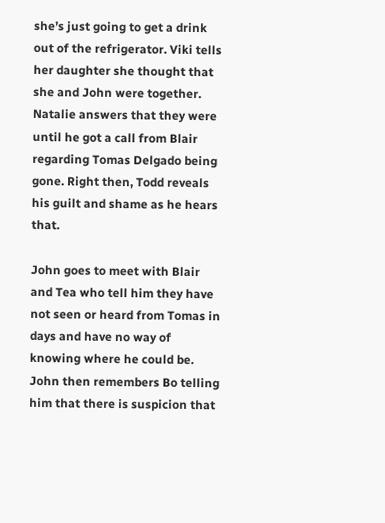she’s just going to get a drink out of the refrigerator. Viki tells her daughter she thought that she and John were together. Natalie answers that they were until he got a call from Blair regarding Tomas Delgado being gone. Right then, Todd reveals his guilt and shame as he hears that.

John goes to meet with Blair and Tea who tell him they have not seen or heard from Tomas in days and have no way of knowing where he could be. John then remembers Bo telling him that there is suspicion that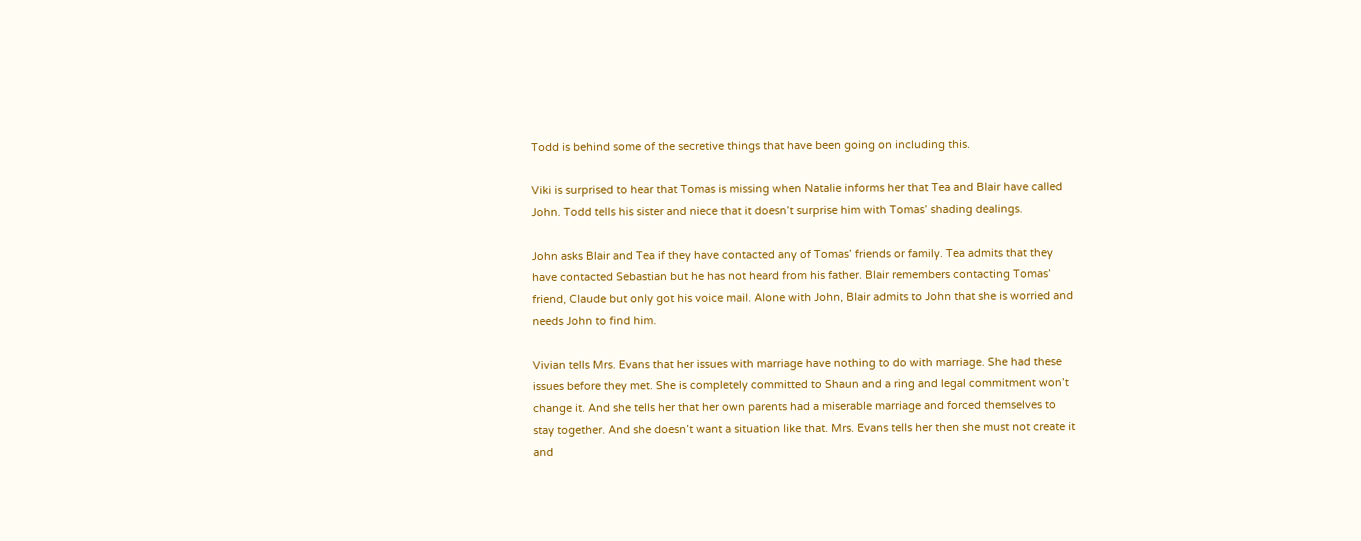Todd is behind some of the secretive things that have been going on including this.

Viki is surprised to hear that Tomas is missing when Natalie informs her that Tea and Blair have called John. Todd tells his sister and niece that it doesn’t surprise him with Tomas’ shading dealings.

John asks Blair and Tea if they have contacted any of Tomas’ friends or family. Tea admits that they have contacted Sebastian but he has not heard from his father. Blair remembers contacting Tomas’ friend, Claude but only got his voice mail. Alone with John, Blair admits to John that she is worried and needs John to find him.

Vivian tells Mrs. Evans that her issues with marriage have nothing to do with marriage. She had these issues before they met. She is completely committed to Shaun and a ring and legal commitment won’t change it. And she tells her that her own parents had a miserable marriage and forced themselves to stay together. And she doesn’t want a situation like that. Mrs. Evans tells her then she must not create it and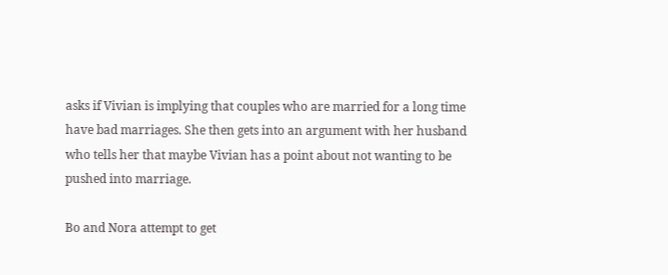asks if Vivian is implying that couples who are married for a long time have bad marriages. She then gets into an argument with her husband who tells her that maybe Vivian has a point about not wanting to be pushed into marriage.

Bo and Nora attempt to get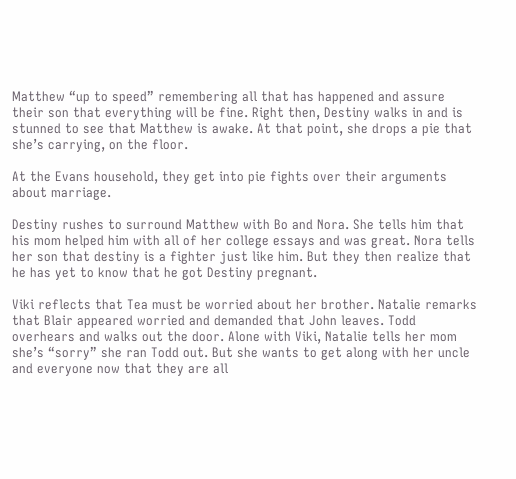Matthew “up to speed” remembering all that has happened and assure their son that everything will be fine. Right then, Destiny walks in and is stunned to see that Matthew is awake. At that point, she drops a pie that she’s carrying, on the floor.

At the Evans household, they get into pie fights over their arguments about marriage.

Destiny rushes to surround Matthew with Bo and Nora. She tells him that his mom helped him with all of her college essays and was great. Nora tells her son that destiny is a fighter just like him. But they then realize that he has yet to know that he got Destiny pregnant.

Viki reflects that Tea must be worried about her brother. Natalie remarks that Blair appeared worried and demanded that John leaves. Todd overhears and walks out the door. Alone with Viki, Natalie tells her mom she’s “sorry” she ran Todd out. But she wants to get along with her uncle and everyone now that they are all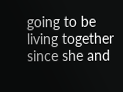going to be living together since she and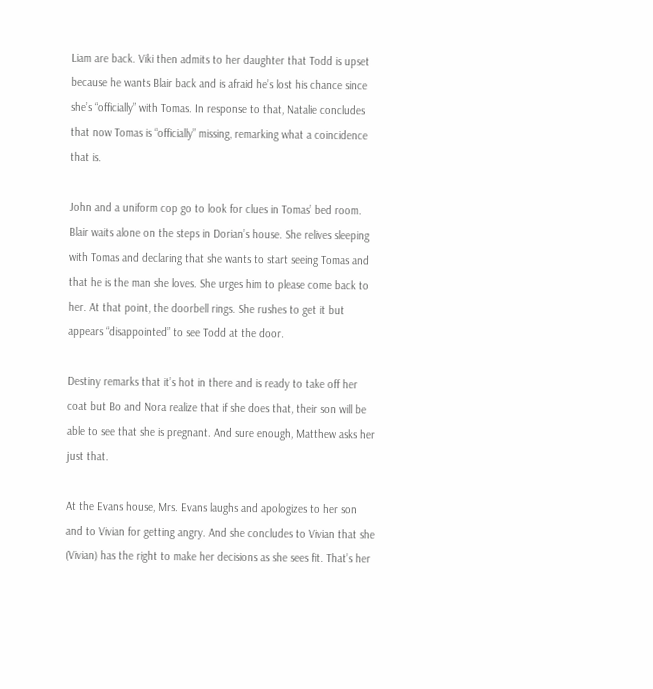Liam are back. Viki then admits to her daughter that Todd is upset because he wants Blair back and is afraid he’s lost his chance since she’s “officially” with Tomas. In response to that, Natalie concludes that now Tomas is “officially” missing, remarking what a coincidence that is.

John and a uniform cop go to look for clues in Tomas’ bed room. Blair waits alone on the steps in Dorian’s house. She relives sleeping with Tomas and declaring that she wants to start seeing Tomas and that he is the man she loves. She urges him to please come back to her. At that point, the doorbell rings. She rushes to get it but appears “disappointed” to see Todd at the door.

Destiny remarks that it’s hot in there and is ready to take off her coat but Bo and Nora realize that if she does that, their son will be able to see that she is pregnant. And sure enough, Matthew asks her just that.

At the Evans house, Mrs. Evans laughs and apologizes to her son and to Vivian for getting angry. And she concludes to Vivian that she (Vivian) has the right to make her decisions as she sees fit. That’s her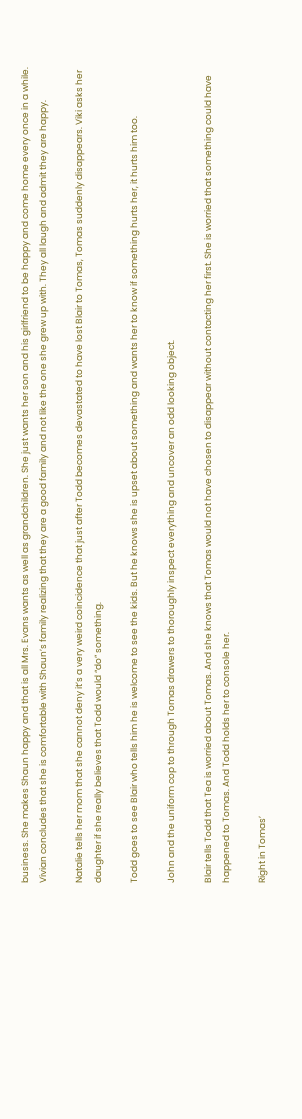business. She makes Shaun happy and that is all Mrs. Evans wants as well as grandchildren. She just wants her son and his girlfriend to be happy and come home every once in a while. Vivian concludes that she is comfortable with Shaun’s family realizing that they are a good family and not like the one she grew up with. They all laugh and admit they are happy.

Natalie tells her mom that she cannot deny it’s a very weird coincidence that just after Todd becomes devastated to have lost Blair to Tomas, Tomas suddenly disappears. Viki asks her daughter if she really believes that Todd would “do” something.

Todd goes to see Blair who tells him he is welcome to see the kids. But he knows she is upset about something and wants her to know if something hurts her, it hurts him too.

John and the uniform cop to through Tomas drawers to thoroughly inspect everything and uncover an odd looking object.

Blair tells Todd that Tea is worried about Tomas. And she knows that Tomas would not have chosen to disappear without contacting her first. She is worried that something could have happened to Tomas. And Todd holds her to console her.

Right in Tomas’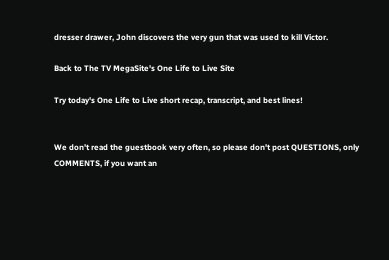dresser drawer, John discovers the very gun that was used to kill Victor.

Back to The TV MegaSite's One Life to Live Site

Try today's One Life to Live short recap, transcript, and best lines!


We don't read the guestbook very often, so please don't post QUESTIONS, only COMMENTS, if you want an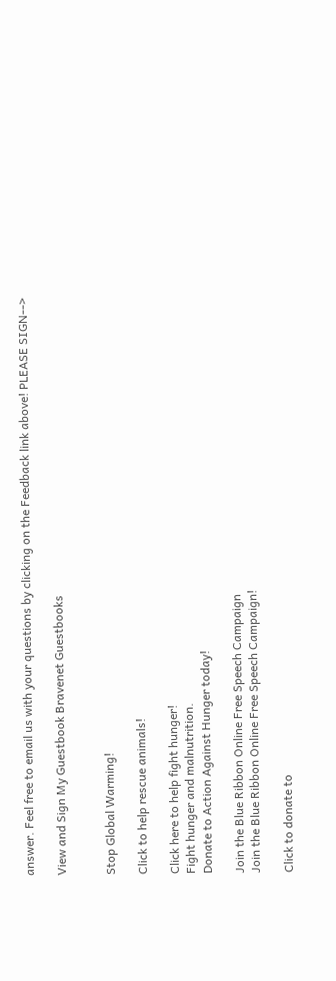answer. Feel free to email us with your questions by clicking on the Feedback link above! PLEASE SIGN-->

View and Sign My Guestbook Bravenet Guestbooks


Stop Global Warming!

Click to help rescue animals!

Click here to help fight hunger!
Fight hunger and malnutrition.
Donate to Action Against Hunger today!

Join the Blue Ribbon Online Free Speech Campaign
Join the Blue Ribbon Online Free Speech Campaign!

Click to donate to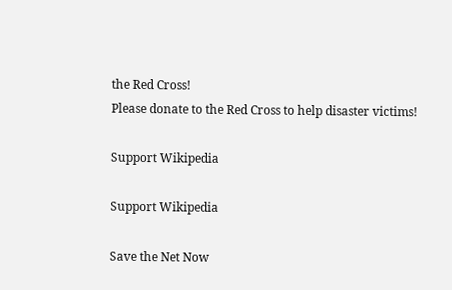the Red Cross!
Please donate to the Red Cross to help disaster victims!

Support Wikipedia

Support Wikipedia

Save the Net Now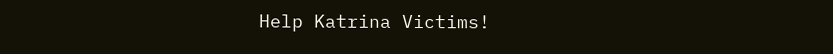Help Katrina Victims!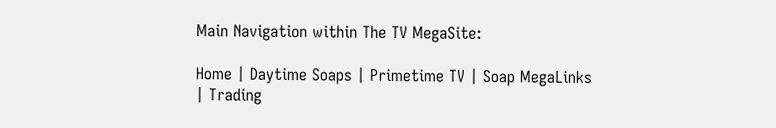Main Navigation within The TV MegaSite:

Home | Daytime Soaps | Primetime TV | Soap MegaLinks | Trading